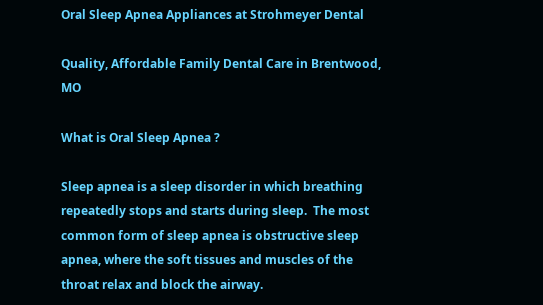Oral Sleep Apnea Appliances at Strohmeyer Dental

Quality, Affordable Family Dental Care in Brentwood, MO

What is Oral Sleep Apnea ?

Sleep apnea is a sleep disorder in which breathing repeatedly stops and starts during sleep.  The most common form of sleep apnea is obstructive sleep apnea, where the soft tissues and muscles of the throat relax and block the airway.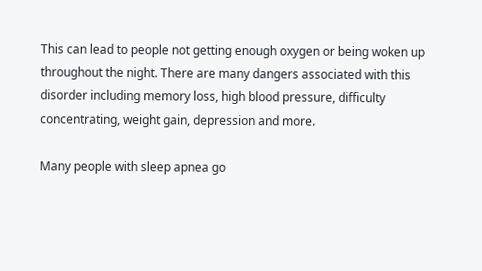This can lead to people not getting enough oxygen or being woken up throughout the night. There are many dangers associated with this disorder including memory loss, high blood pressure, difficulty concentrating, weight gain, depression and more.

Many people with sleep apnea go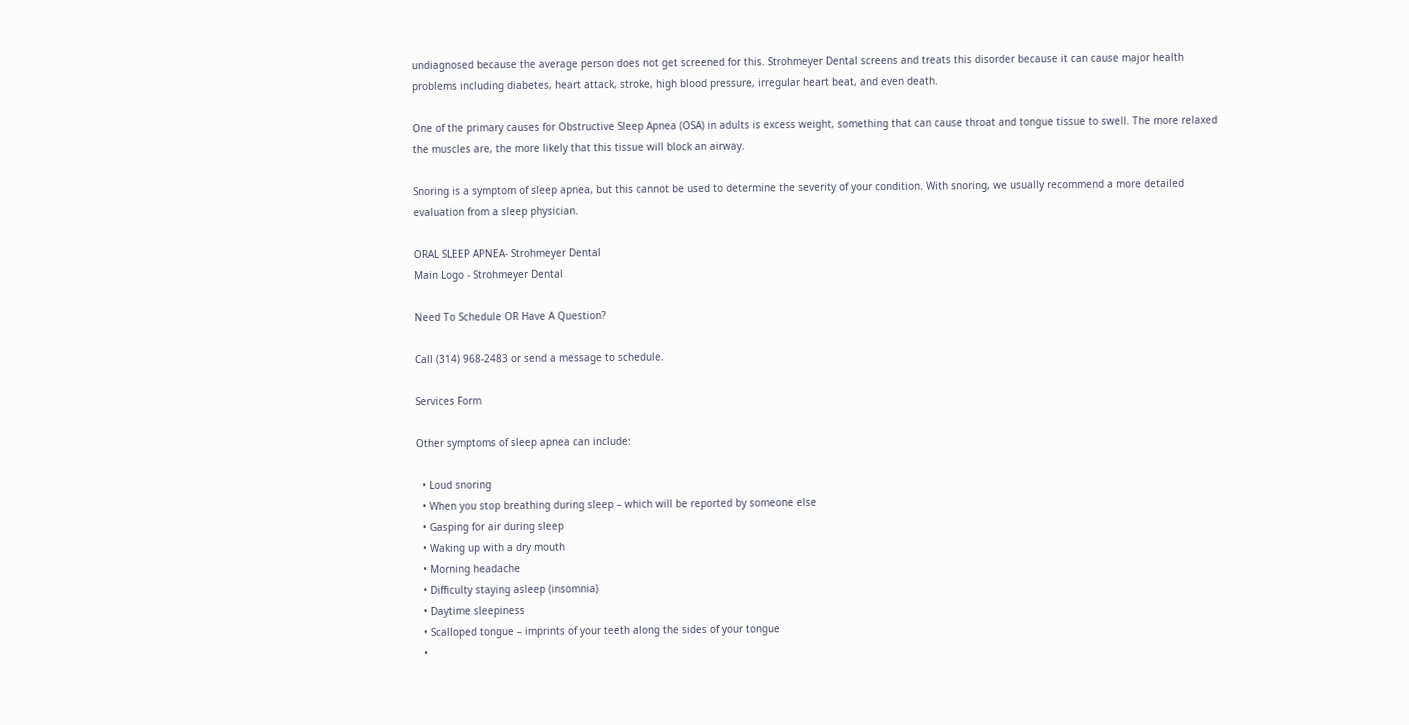undiagnosed because the average person does not get screened for this. Strohmeyer Dental screens and treats this disorder because it can cause major health problems including diabetes, heart attack, stroke, high blood pressure, irregular heart beat, and even death.

One of the primary causes for Obstructive Sleep Apnea (OSA) in adults is excess weight, something that can cause throat and tongue tissue to swell. The more relaxed the muscles are, the more likely that this tissue will block an airway.

Snoring is a symptom of sleep apnea, but this cannot be used to determine the severity of your condition. With snoring, we usually recommend a more detailed evaluation from a sleep physician.

ORAL SLEEP APNEA- Strohmeyer Dental
Main Logo - Strohmeyer Dental

Need To Schedule OR Have A Question?

Call (314) 968-2483 or send a message to schedule.

Services Form

Other symptoms of sleep apnea can include:

  • Loud snoring
  • When you stop breathing during sleep – which will be reported by someone else
  • Gasping for air during sleep
  • Waking up with a dry mouth
  • Morning headache
  • Difficulty staying asleep (insomnia)
  • Daytime sleepiness
  • Scalloped tongue – imprints of your teeth along the sides of your tongue
  •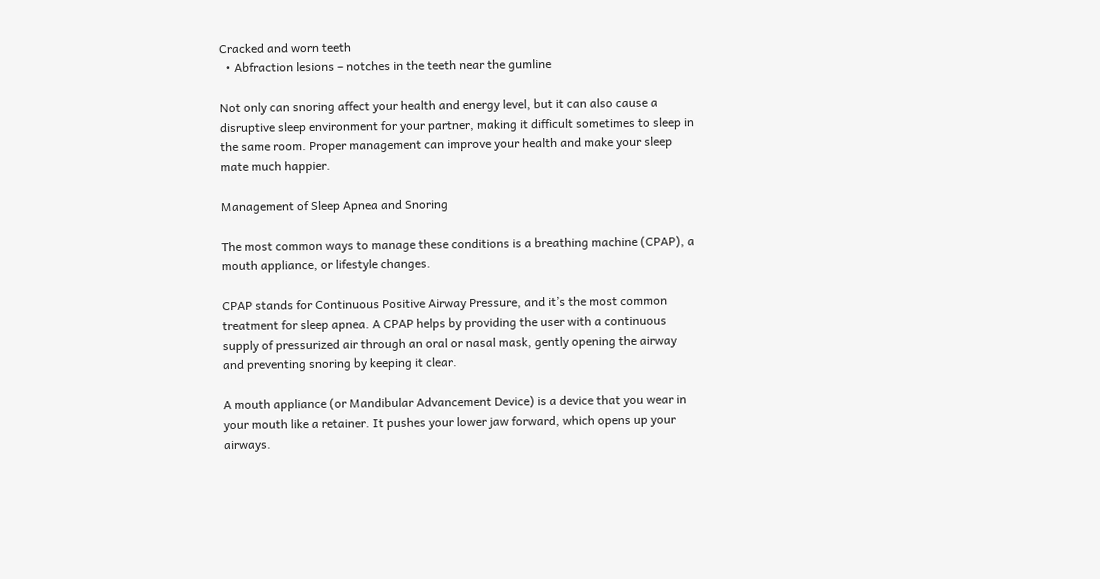Cracked and worn teeth
  • Abfraction lesions – notches in the teeth near the gumline

Not only can snoring affect your health and energy level, but it can also cause a disruptive sleep environment for your partner, making it difficult sometimes to sleep in the same room. Proper management can improve your health and make your sleep mate much happier.

Management of Sleep Apnea and Snoring

The most common ways to manage these conditions is a breathing machine (CPAP), a mouth appliance, or lifestyle changes.

CPAP stands for Continuous Positive Airway Pressure, and it’s the most common treatment for sleep apnea. A CPAP helps by providing the user with a continuous supply of pressurized air through an oral or nasal mask, gently opening the airway and preventing snoring by keeping it clear.

A mouth appliance (or Mandibular Advancement Device) is a device that you wear in your mouth like a retainer. It pushes your lower jaw forward, which opens up your airways.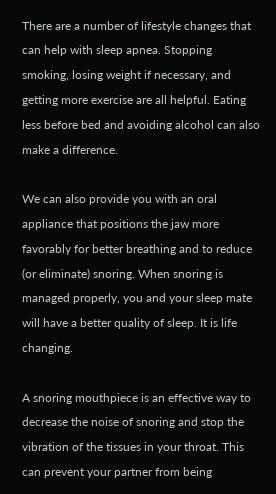There are a number of lifestyle changes that can help with sleep apnea. Stopping smoking, losing weight if necessary, and getting more exercise are all helpful. Eating less before bed and avoiding alcohol can also make a difference.

We can also provide you with an oral appliance that positions the jaw more favorably for better breathing and to reduce (or eliminate) snoring. When snoring is managed properly, you and your sleep mate will have a better quality of sleep. It is life changing.

A snoring mouthpiece is an effective way to decrease the noise of snoring and stop the vibration of the tissues in your throat. This can prevent your partner from being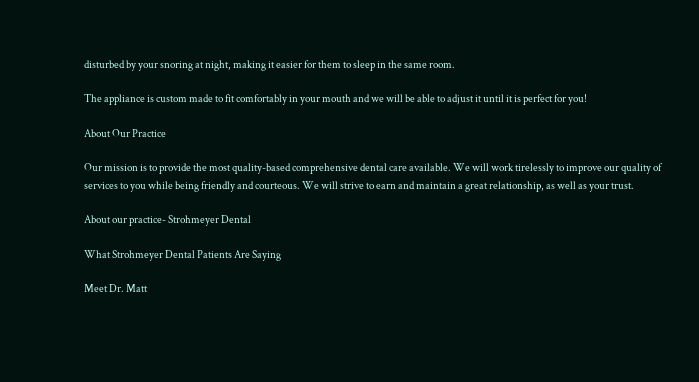disturbed by your snoring at night, making it easier for them to sleep in the same room.

The appliance is custom made to fit comfortably in your mouth and we will be able to adjust it until it is perfect for you!

About Our Practice

Our mission is to provide the most quality-based comprehensive dental care available. We will work tirelessly to improve our quality of services to you while being friendly and courteous. We will strive to earn and maintain a great relationship, as well as your trust.

About our practice- Strohmeyer Dental

What Strohmeyer Dental Patients Are Saying

Meet Dr. Matt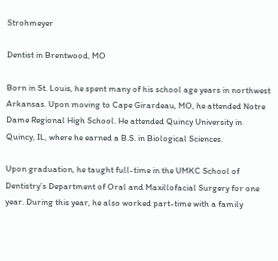Strohmeyer

Dentist in Brentwood, MO

Born in St. Louis, he spent many of his school age years in northwest Arkansas. Upon moving to Cape Girardeau, MO, he attended Notre Dame Regional High School. He attended Quincy University in Quincy, IL, where he earned a B.S. in Biological Sciences.

Upon graduation, he taught full-time in the UMKC School of Dentistry’s Department of Oral and Maxillofacial Surgery for one year. During this year, he also worked part-time with a family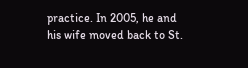practice. In 2005, he and his wife moved back to St.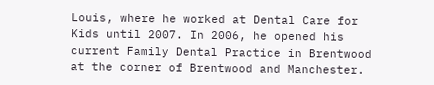Louis, where he worked at Dental Care for Kids until 2007. In 2006, he opened his current Family Dental Practice in Brentwood at the corner of Brentwood and Manchester.